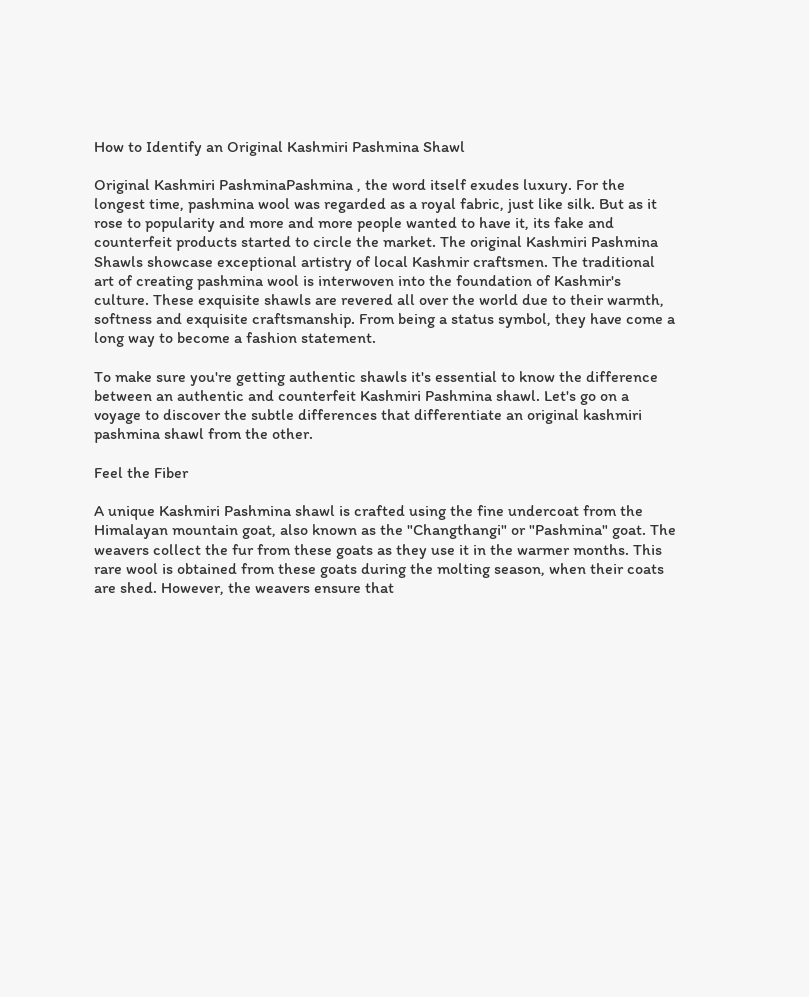How to Identify an Original Kashmiri Pashmina Shawl

Original Kashmiri PashminaPashmina , the word itself exudes luxury. For the longest time, pashmina wool was regarded as a royal fabric, just like silk. But as it rose to popularity and more and more people wanted to have it, its fake and counterfeit products started to circle the market. The original Kashmiri Pashmina Shawls showcase exceptional artistry of local Kashmir craftsmen. The traditional art of creating pashmina wool is interwoven into the foundation of Kashmir's culture. These exquisite shawls are revered all over the world due to their warmth, softness and exquisite craftsmanship. From being a status symbol, they have come a long way to become a fashion statement.

To make sure you're getting authentic shawls it's essential to know the difference between an authentic and counterfeit Kashmiri Pashmina shawl. Let's go on a voyage to discover the subtle differences that differentiate an original kashmiri pashmina shawl from the other.

Feel the Fiber

A unique Kashmiri Pashmina shawl is crafted using the fine undercoat from the Himalayan mountain goat, also known as the "Changthangi" or "Pashmina" goat. The weavers collect the fur from these goats as they use it in the warmer months. This rare wool is obtained from these goats during the molting season, when their coats are shed. However, the weavers ensure that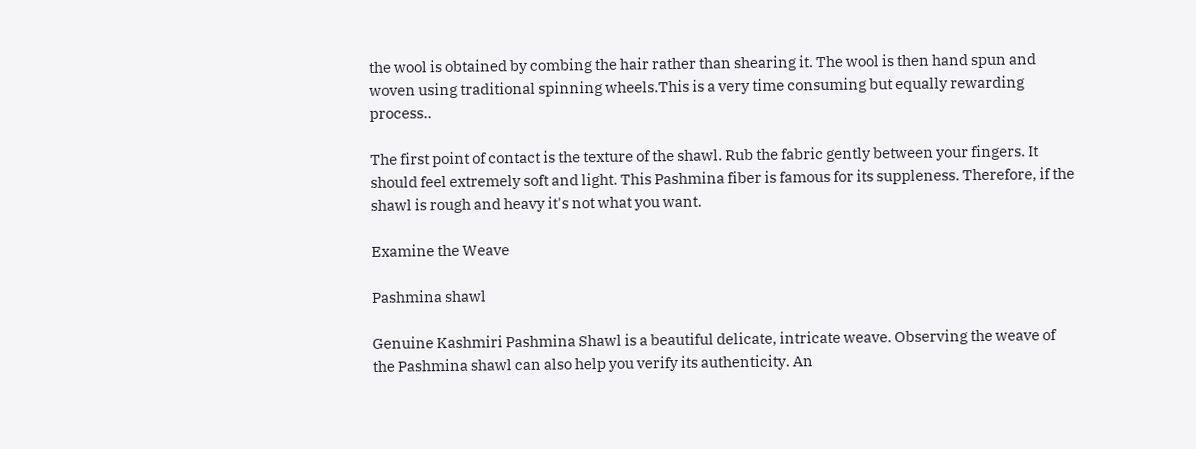the wool is obtained by combing the hair rather than shearing it. The wool is then hand spun and woven using traditional spinning wheels.This is a very time consuming but equally rewarding process..

The first point of contact is the texture of the shawl. Rub the fabric gently between your fingers. It should feel extremely soft and light. This Pashmina fiber is famous for its suppleness. Therefore, if the shawl is rough and heavy it's not what you want.

Examine the Weave

Pashmina shawl

Genuine Kashmiri Pashmina Shawl is a beautiful delicate, intricate weave. Observing the weave of the Pashmina shawl can also help you verify its authenticity. An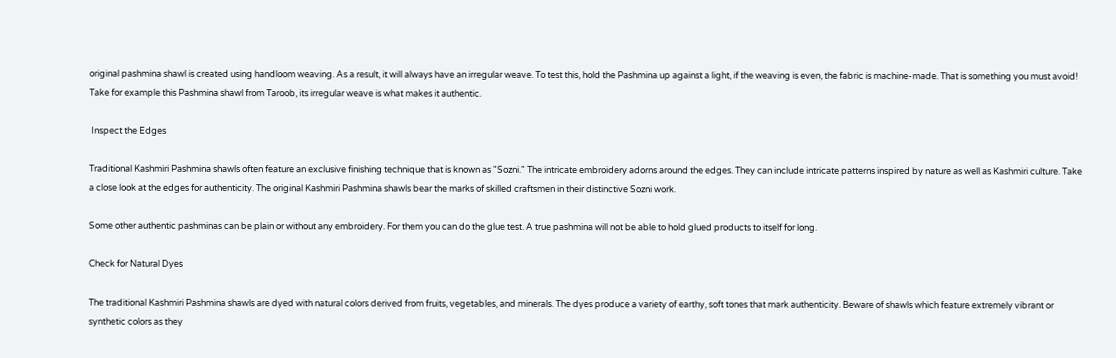original pashmina shawl is created using handloom weaving. As a result, it will always have an irregular weave. To test this, hold the Pashmina up against a light, if the weaving is even, the fabric is machine-made. That is something you must avoid! Take for example this Pashmina shawl from Taroob, its irregular weave is what makes it authentic.

 Inspect the Edges

Traditional Kashmiri Pashmina shawls often feature an exclusive finishing technique that is known as "Sozni." The intricate embroidery adorns around the edges. They can include intricate patterns inspired by nature as well as Kashmiri culture. Take a close look at the edges for authenticity. The original Kashmiri Pashmina shawls bear the marks of skilled craftsmen in their distinctive Sozni work.

Some other authentic pashminas can be plain or without any embroidery. For them you can do the glue test. A true pashmina will not be able to hold glued products to itself for long.

Check for Natural Dyes

The traditional Kashmiri Pashmina shawls are dyed with natural colors derived from fruits, vegetables, and minerals. The dyes produce a variety of earthy, soft tones that mark authenticity. Beware of shawls which feature extremely vibrant or synthetic colors as they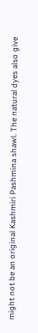might not be an original Kashmiri Pashmina shawl. The natural dyes also give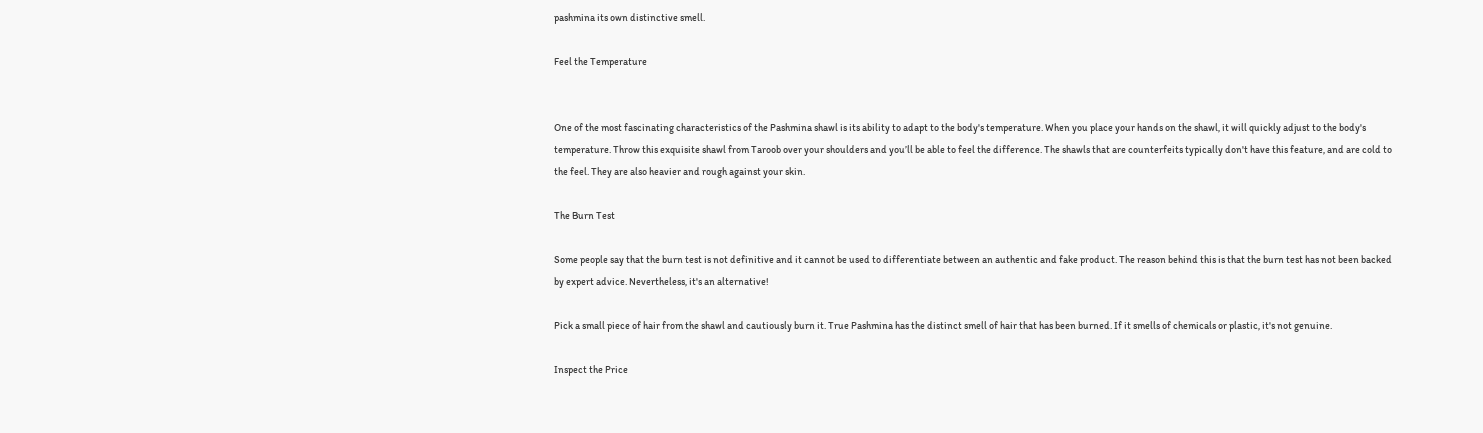pashmina its own distinctive smell.

Feel the Temperature


One of the most fascinating characteristics of the Pashmina shawl is its ability to adapt to the body's temperature. When you place your hands on the shawl, it will quickly adjust to the body's temperature. Throw this exquisite shawl from Taroob over your shoulders and you’ll be able to feel the difference. The shawls that are counterfeits typically don't have this feature, and are cold to the feel. They are also heavier and rough against your skin.

The Burn Test

Some people say that the burn test is not definitive and it cannot be used to differentiate between an authentic and fake product. The reason behind this is that the burn test has not been backed by expert advice. Nevertheless, it's an alternative!

Pick a small piece of hair from the shawl and cautiously burn it. True Pashmina has the distinct smell of hair that has been burned. If it smells of chemicals or plastic, it's not genuine.

Inspect the Price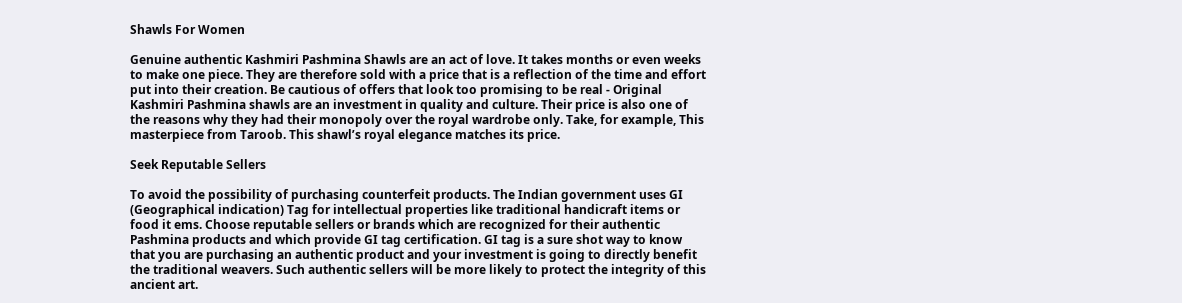Shawls For Women

Genuine authentic Kashmiri Pashmina Shawls are an act of love. It takes months or even weeks to make one piece. They are therefore sold with a price that is a reflection of the time and effort put into their creation. Be cautious of offers that look too promising to be real - Original Kashmiri Pashmina shawls are an investment in quality and culture. Their price is also one of the reasons why they had their monopoly over the royal wardrobe only. Take, for example, This masterpiece from Taroob. This shawl’s royal elegance matches its price.

Seek Reputable Sellers

To avoid the possibility of purchasing counterfeit products. The Indian government uses GI (Geographical indication) Tag for intellectual properties like traditional handicraft items or food it ems. Choose reputable sellers or brands which are recognized for their authentic Pashmina products and which provide GI tag certification. GI tag is a sure shot way to know that you are purchasing an authentic product and your investment is going to directly benefit the traditional weavers. Such authentic sellers will be more likely to protect the integrity of this ancient art.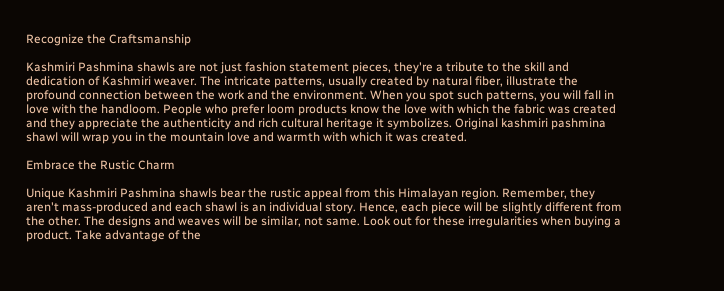Recognize the Craftsmanship

Kashmiri Pashmina shawls are not just fashion statement pieces, they're a tribute to the skill and dedication of Kashmiri weaver. The intricate patterns, usually created by natural fiber, illustrate the profound connection between the work and the environment. When you spot such patterns, you will fall in love with the handloom. People who prefer loom products know the love with which the fabric was created and they appreciate the authenticity and rich cultural heritage it symbolizes. Original kashmiri pashmina shawl will wrap you in the mountain love and warmth with which it was created.

Embrace the Rustic Charm

Unique Kashmiri Pashmina shawls bear the rustic appeal from this Himalayan region. Remember, they aren't mass-produced and each shawl is an individual story. Hence, each piece will be slightly different from the other. The designs and weaves will be similar, not same. Look out for these irregularities when buying a product. Take advantage of the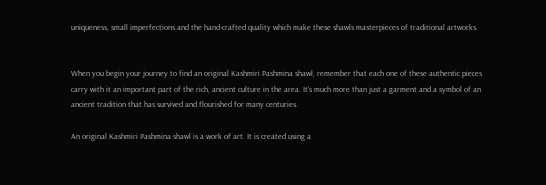uniqueness, small imperfections and the hand-crafted quality which make these shawls masterpieces of traditional artworks.


When you begin your journey to find an original Kashmiri Pashmina shawl, remember that each one of these authentic pieces carry with it an important part of the rich, ancient culture in the area. It's much more than just a garment and a symbol of an ancient tradition that has survived and flourished for many centuries.

An original Kashmiri Pashmina shawl is a work of art. It is created using a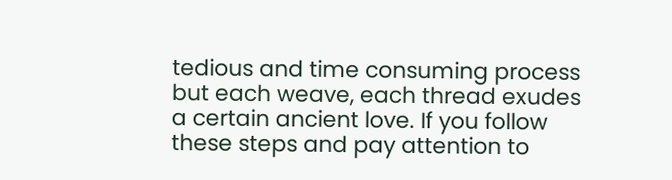tedious and time consuming process but each weave, each thread exudes a certain ancient love. If you follow these steps and pay attention to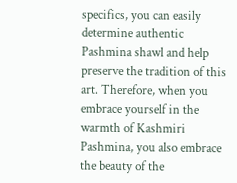specifics, you can easily determine authentic Pashmina shawl and help preserve the tradition of this art. Therefore, when you embrace yourself in the warmth of Kashmiri Pashmina, you also embrace the beauty of the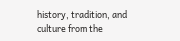history, tradition, and culture from the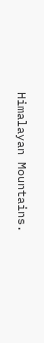Himalayan Mountains.